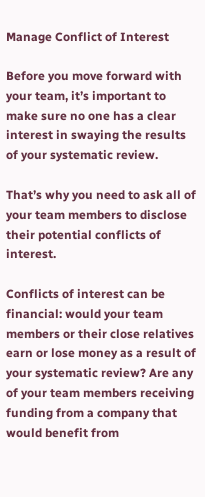Manage Conflict of Interest

Before you move forward with your team, it’s important to make sure no one has a clear interest in swaying the results of your systematic review.

That’s why you need to ask all of your team members to disclose their potential conflicts of interest.

Conflicts of interest can be financial: would your team members or their close relatives earn or lose money as a result of your systematic review? Are any of your team members receiving funding from a company that would benefit from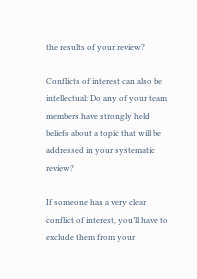the results of your review?

Conflicts of interest can also be intellectual: Do any of your team members have strongly held beliefs about a topic that will be addressed in your systematic review?

If someone has a very clear conflict of interest, you’ll have to exclude them from your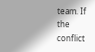team. If the conflict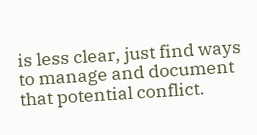is less clear, just find ways to manage and document that potential conflict.